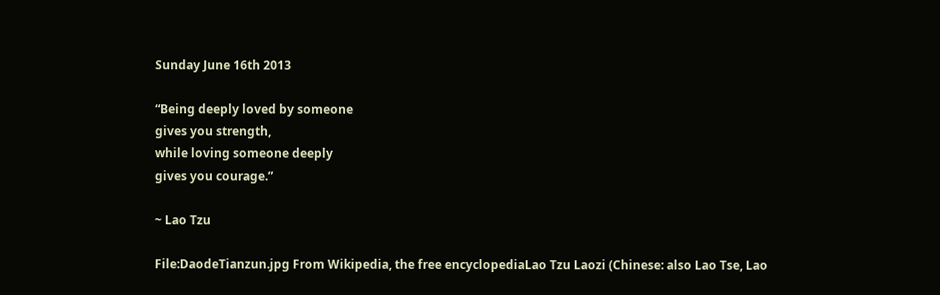Sunday June 16th 2013

“Being deeply loved by someone
gives you strength,
while loving someone deeply
gives you courage.”

~ Lao Tzu

File:DaodeTianzun.jpg From Wikipedia, the free encyclopediaLao Tzu Laozi (Chinese: also Lao Tse, Lao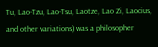Tu, Lao-Tzu, Lao-Tsu, Laotze, Lao Zi, Laocius, and other variations) was a philosopher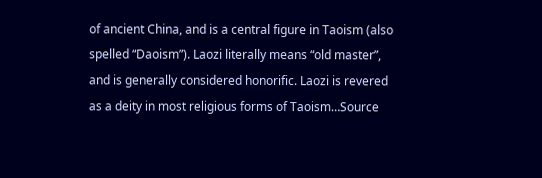of ancient China, and is a central figure in Taoism (also spelled “Daoism”). Laozi literally means “old master”, and is generally considered honorific. Laozi is revered as a deity in most religious forms of Taoism…Source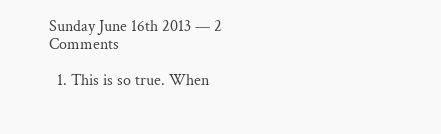Sunday June 16th 2013 — 2 Comments

  1. This is so true. When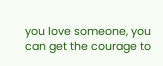you love someone, you can get the courage to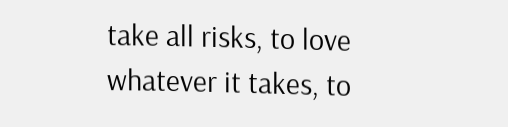take all risks, to love whatever it takes, to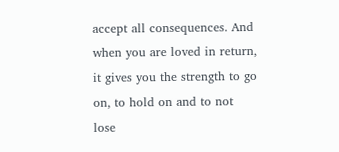accept all consequences. And when you are loved in return, it gives you the strength to go on, to hold on and to not lose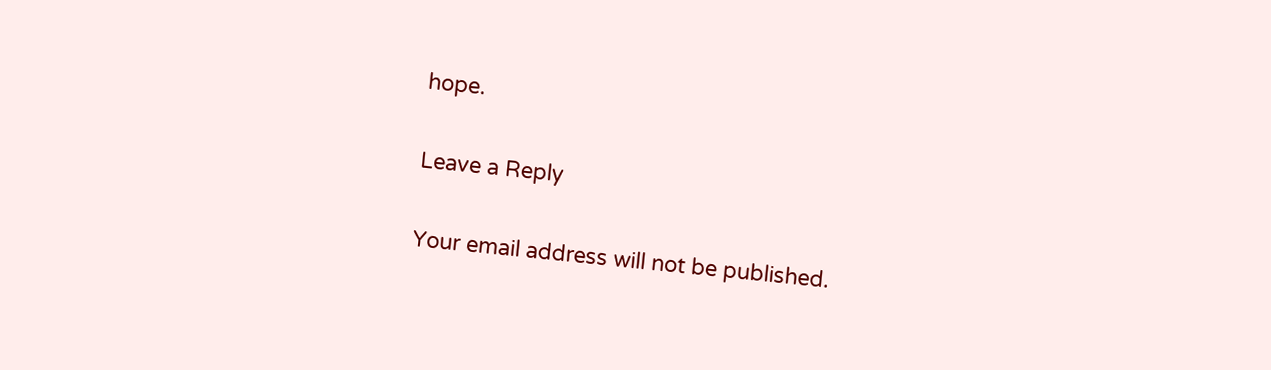hope.

Leave a Reply

Your email address will not be published.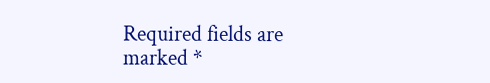Required fields are marked *